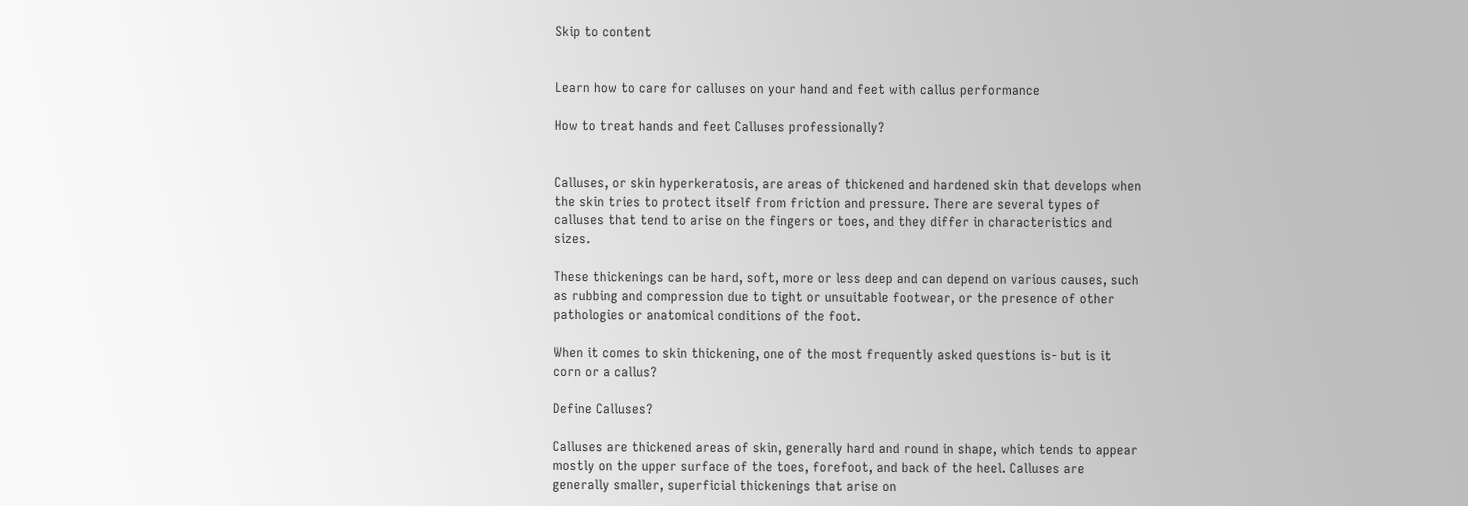Skip to content


Learn how to care for calluses on your hand and feet with callus performance

How to treat hands and feet Calluses professionally?


Calluses, or skin hyperkeratosis, are areas of thickened and hardened skin that develops when the skin tries to protect itself from friction and pressure. There are several types of calluses that tend to arise on the fingers or toes, and they differ in characteristics and sizes.

These thickenings can be hard, soft, more or less deep and can depend on various causes, such as rubbing and compression due to tight or unsuitable footwear, or the presence of other pathologies or anatomical conditions of the foot.

When it comes to skin thickening, one of the most frequently asked questions is- but is it corn or a callus?

Define Calluses?

Calluses are thickened areas of skin, generally hard and round in shape, which tends to appear mostly on the upper surface of the toes, forefoot, and back of the heel. Calluses are generally smaller, superficial thickenings that arise on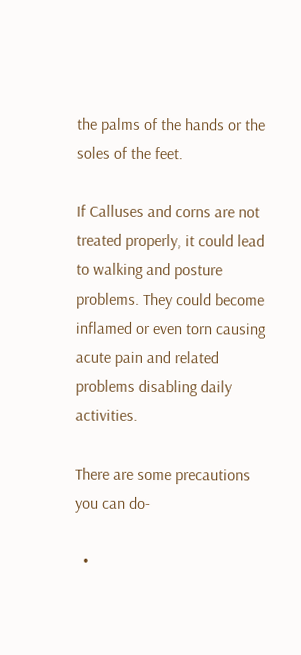the palms of the hands or the soles of the feet.

If Calluses and corns are not treated properly, it could lead to walking and posture problems. They could become inflamed or even torn causing acute pain and related problems disabling daily activities.

There are some precautions you can do-

  •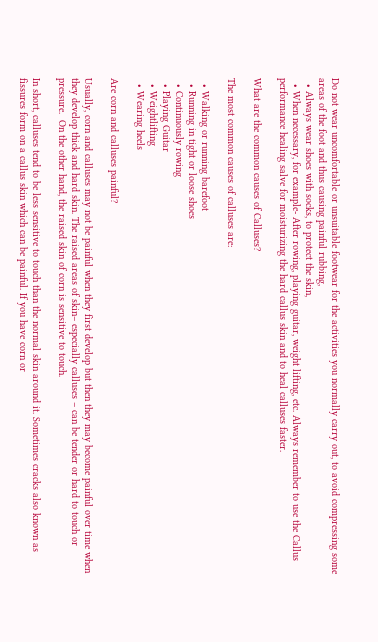Do not wear uncomfortable or unsuitable footwear for the activities you normally carry out, to avoid compressing some areas of the foot and thus causing painful rubbing,
  • Always wear shoes with socks, to protect the skin,
  • When necessary, for example- After rowing, playing guitar, weight lifting, etc. Always remember to use the Callus performance healing salve for moisturizing the hard callus skin and to heal calluses faster.

What are the common causes of Calluses?

The most common causes of calluses are:

  • Walking or running barefoot
  • Running in tight or loose shoes
  • Continuously rowing
  • Playing Guitar
  • Weightlifting
  • Wearing heels

Are corn and calluses painful?

Usually, corn and calluses may not be painful when they first develop but then they may become painful over time when they develop thick and hard skin. The raised areas of skin– especially calluses – can be tender or hard to touch or pressure.  On the other hand, the raised skin of corn is sensitive to touch.

In short, calluses tend to be less sensitive to touch than the normal skin around it. Sometimes cracks also known as fissures form on a callus skin which can be painful. If you have corn or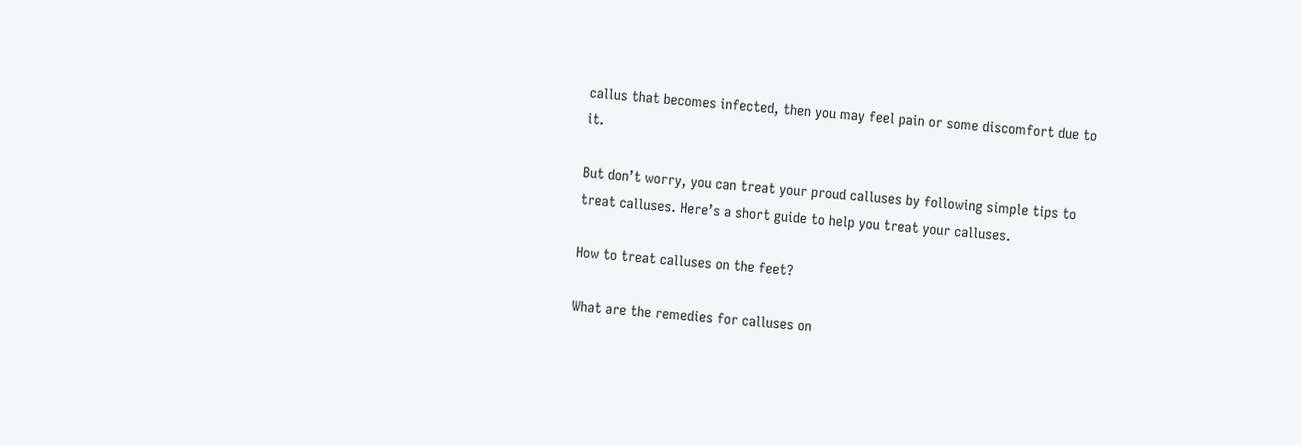callus that becomes infected, then you may feel pain or some discomfort due to it.

But don’t worry, you can treat your proud calluses by following simple tips to treat calluses. Here’s a short guide to help you treat your calluses.

How to treat calluses on the feet?

What are the remedies for calluses on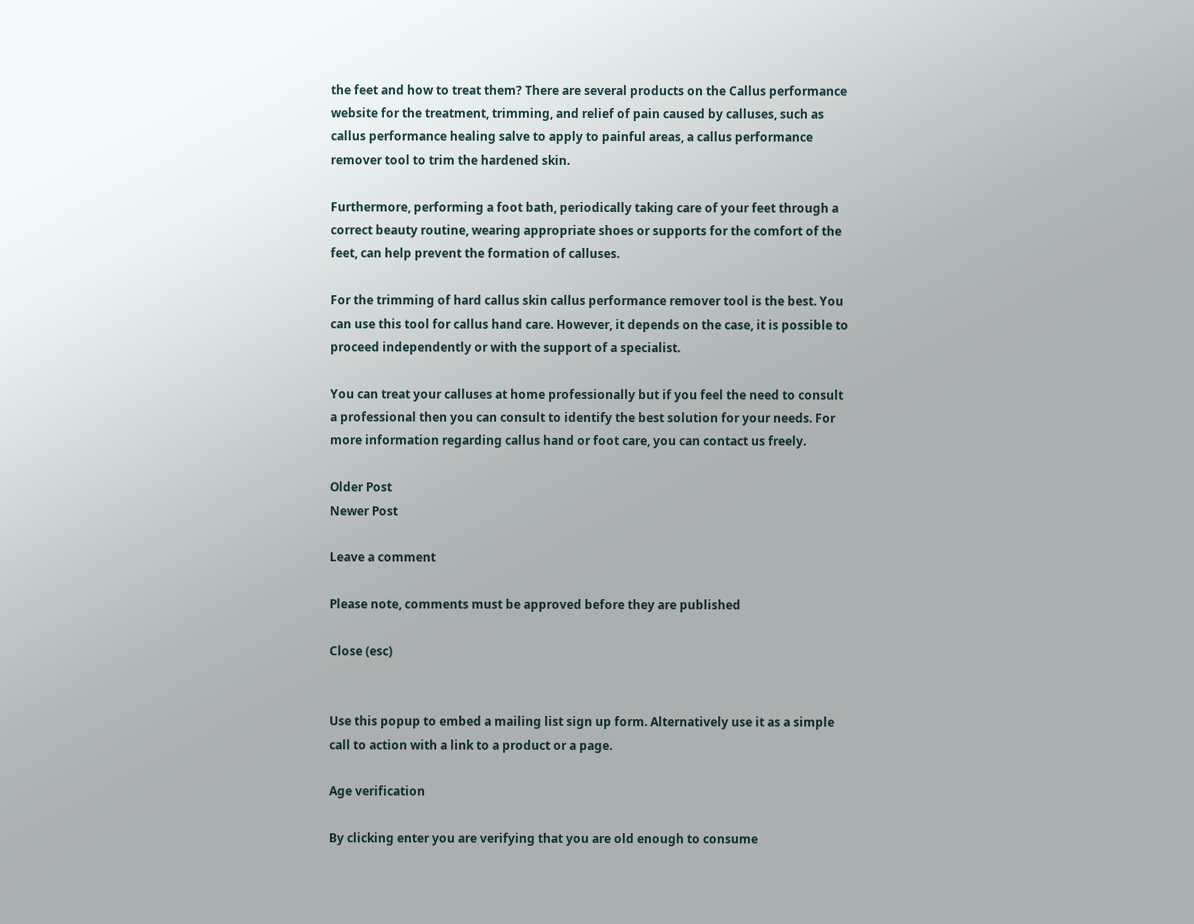the feet and how to treat them? There are several products on the Callus performance website for the treatment, trimming, and relief of pain caused by calluses, such as callus performance healing salve to apply to painful areas, a callus performance remover tool to trim the hardened skin.

Furthermore, performing a foot bath, periodically taking care of your feet through a correct beauty routine, wearing appropriate shoes or supports for the comfort of the feet, can help prevent the formation of calluses.

For the trimming of hard callus skin callus performance remover tool is the best. You can use this tool for callus hand care. However, it depends on the case, it is possible to proceed independently or with the support of a specialist.

You can treat your calluses at home professionally but if you feel the need to consult a professional then you can consult to identify the best solution for your needs. For more information regarding callus hand or foot care, you can contact us freely.

Older Post
Newer Post

Leave a comment

Please note, comments must be approved before they are published

Close (esc)


Use this popup to embed a mailing list sign up form. Alternatively use it as a simple call to action with a link to a product or a page.

Age verification

By clicking enter you are verifying that you are old enough to consume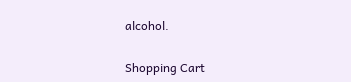alcohol.


Shopping Cart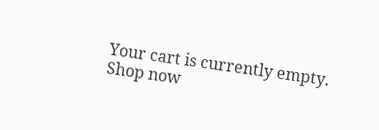Your cart is currently empty.
Shop now